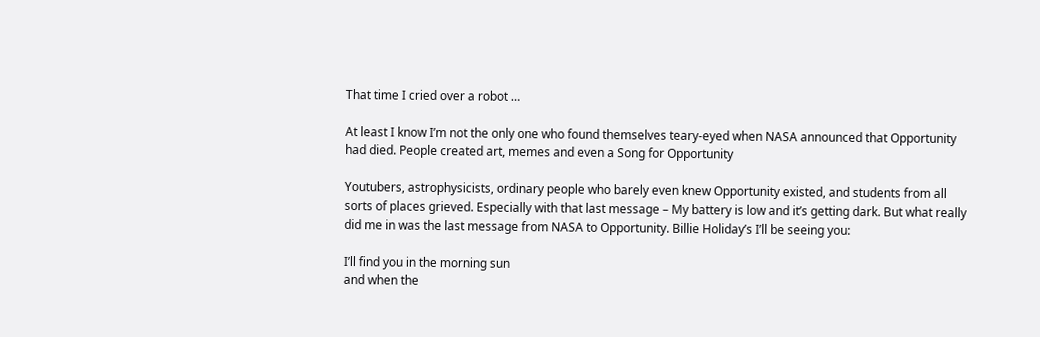That time I cried over a robot …

At least I know I’m not the only one who found themselves teary-eyed when NASA announced that Opportunity had died. People created art, memes and even a Song for Opportunity

Youtubers, astrophysicists, ordinary people who barely even knew Opportunity existed, and students from all sorts of places grieved. Especially with that last message – My battery is low and it’s getting dark. But what really did me in was the last message from NASA to Opportunity. Billie Holiday’s I’ll be seeing you:

I’ll find you in the morning sun
and when the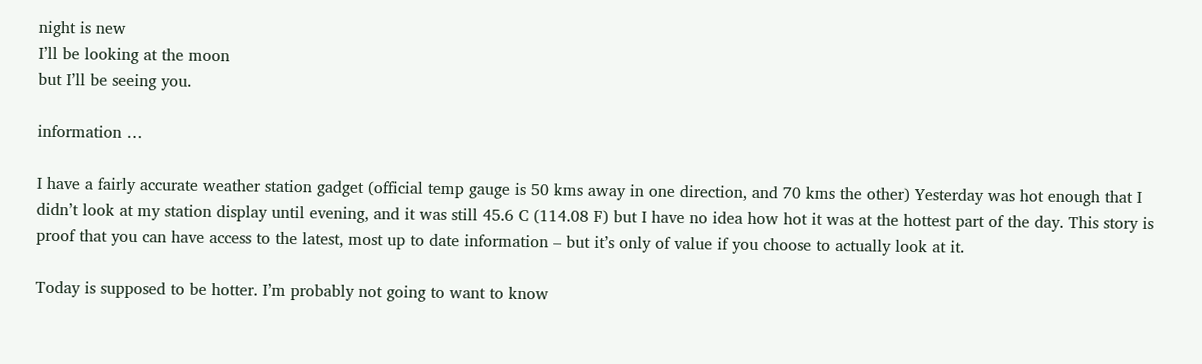night is new
I’ll be looking at the moon
but I’ll be seeing you.

information …

I have a fairly accurate weather station gadget (official temp gauge is 50 kms away in one direction, and 70 kms the other) Yesterday was hot enough that I didn’t look at my station display until evening, and it was still 45.6 C (114.08 F) but I have no idea how hot it was at the hottest part of the day. This story is proof that you can have access to the latest, most up to date information – but it’s only of value if you choose to actually look at it.

Today is supposed to be hotter. I’m probably not going to want to know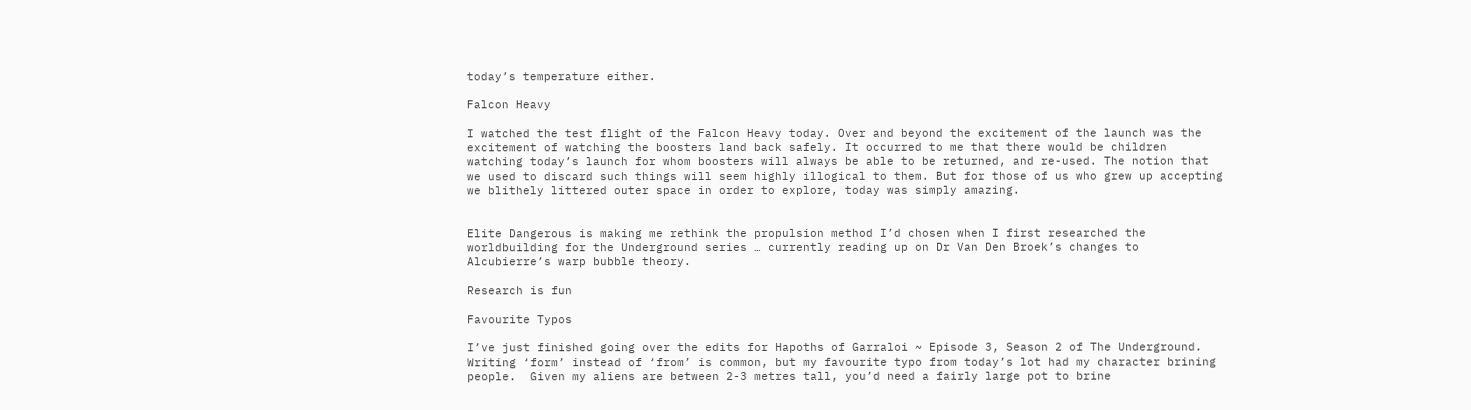today’s temperature either.

Falcon Heavy

I watched the test flight of the Falcon Heavy today. Over and beyond the excitement of the launch was the excitement of watching the boosters land back safely. It occurred to me that there would be children watching today’s launch for whom boosters will always be able to be returned, and re-used. The notion that we used to discard such things will seem highly illogical to them. But for those of us who grew up accepting we blithely littered outer space in order to explore, today was simply amazing.


Elite Dangerous is making me rethink the propulsion method I’d chosen when I first researched the worldbuilding for the Underground series … currently reading up on Dr Van Den Broek’s changes to Alcubierre’s warp bubble theory.

Research is fun

Favourite Typos

I’ve just finished going over the edits for Hapoths of Garraloi ~ Episode 3, Season 2 of The Underground. Writing ‘form’ instead of ‘from’ is common, but my favourite typo from today’s lot had my character brining people.  Given my aliens are between 2-3 metres tall, you’d need a fairly large pot to brine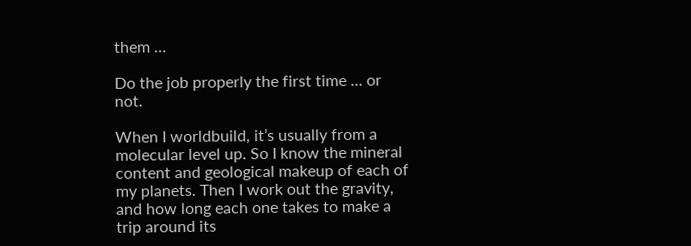them …

Do the job properly the first time … or not.

When I worldbuild, it’s usually from a molecular level up. So I know the mineral content and geological makeup of each of my planets. Then I work out the gravity, and how long each one takes to make a trip around its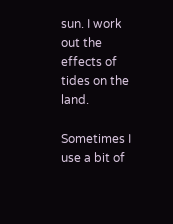sun. I work out the effects of tides on the land.

Sometimes I use a bit of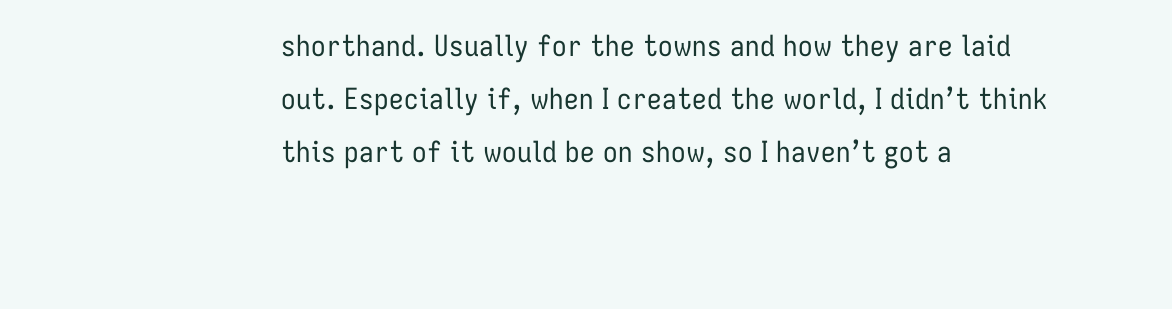shorthand. Usually for the towns and how they are laid out. Especially if, when I created the world, I didn’t think this part of it would be on show, so I haven’t got a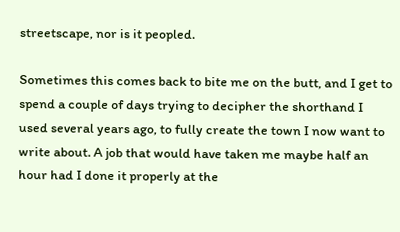streetscape, nor is it peopled.

Sometimes this comes back to bite me on the butt, and I get to spend a couple of days trying to decipher the shorthand I used several years ago, to fully create the town I now want to write about. A job that would have taken me maybe half an hour had I done it properly at the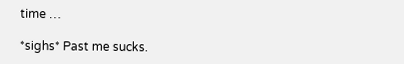time …

*sighs* Past me sucks.